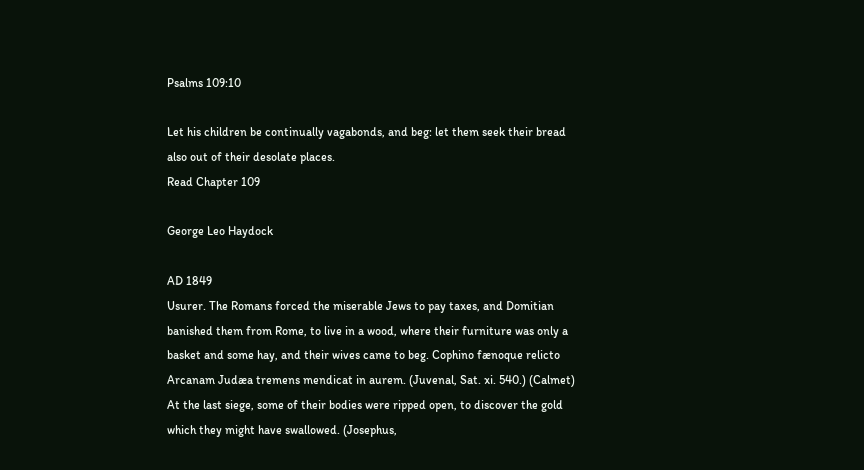Psalms 109:10

Let his children be continually vagabonds, and beg: let them seek their bread also out of their desolate places.
Read Chapter 109

George Leo Haydock

AD 1849
Usurer. The Romans forced the miserable Jews to pay taxes, and Domitian banished them from Rome, to live in a wood, where their furniture was only a basket and some hay, and their wives came to beg. Cophino fænoque relicto Arcanam Judæa tremens mendicat in aurem. (Juvenal, Sat. xi. 540.) (Calmet) At the last siege, some of their bodies were ripped open, to discover the gold which they might have swallowed. (Josephus,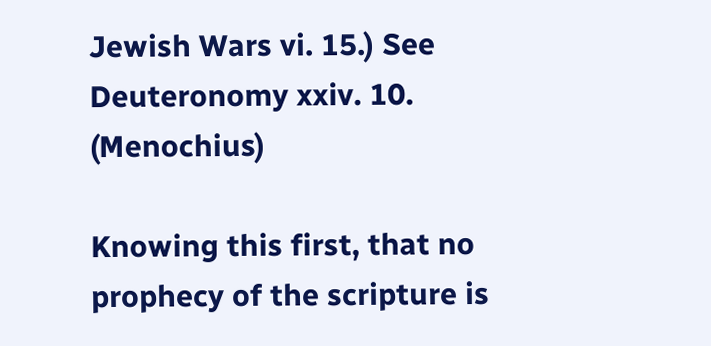Jewish Wars vi. 15.) See Deuteronomy xxiv. 10. (Menochius)

Knowing this first, that no prophecy of the scripture is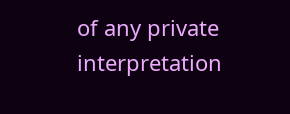of any private interpretation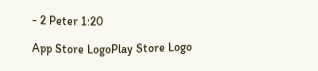- 2 Peter 1:20

App Store LogoPlay Store Logo